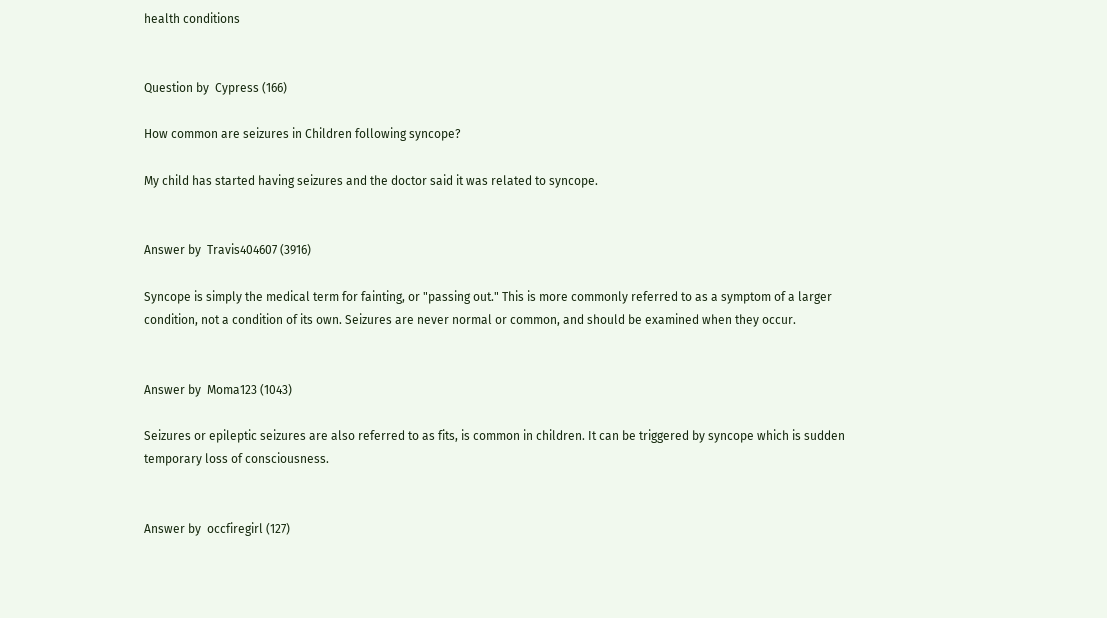health conditions


Question by  Cypress (166)

How common are seizures in Children following syncope?

My child has started having seizures and the doctor said it was related to syncope.


Answer by  Travis404607 (3916)

Syncope is simply the medical term for fainting, or "passing out." This is more commonly referred to as a symptom of a larger condition, not a condition of its own. Seizures are never normal or common, and should be examined when they occur.


Answer by  Moma123 (1043)

Seizures or epileptic seizures are also referred to as fits, is common in children. It can be triggered by syncope which is sudden temporary loss of consciousness.


Answer by  occfiregirl (127)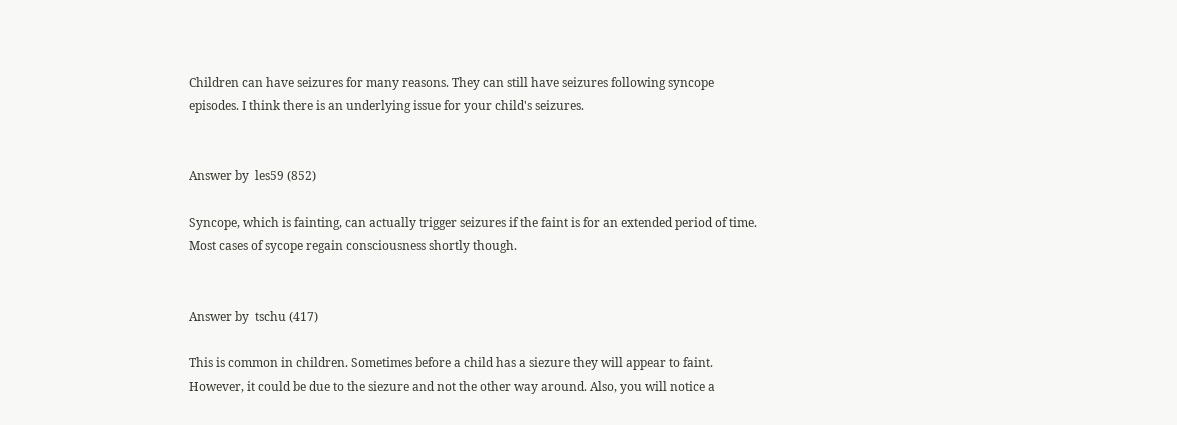Children can have seizures for many reasons. They can still have seizures following syncope episodes. I think there is an underlying issue for your child's seizures.


Answer by  les59 (852)

Syncope, which is fainting, can actually trigger seizures if the faint is for an extended period of time. Most cases of sycope regain consciousness shortly though.


Answer by  tschu (417)

This is common in children. Sometimes before a child has a siezure they will appear to faint. However, it could be due to the siezure and not the other way around. Also, you will notice a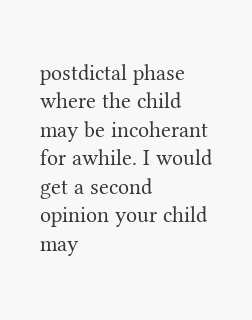postdictal phase where the child may be incoherant for awhile. I would get a second opinion your child may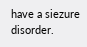have a siezure disorder.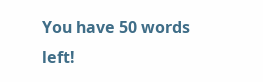You have 50 words left!